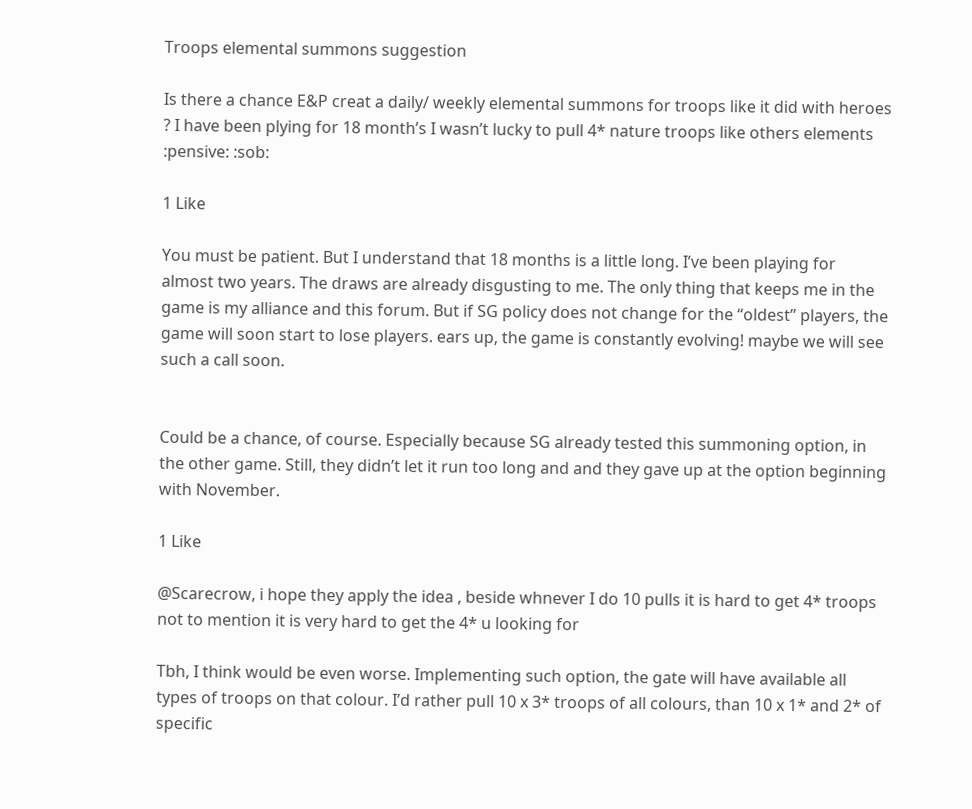Troops elemental summons suggestion

Is there a chance E&P creat a daily/ weekly elemental summons for troops like it did with heroes ? I have been plying for 18 month’s I wasn’t lucky to pull 4* nature troops like others elements :pensive: :sob:

1 Like

You must be patient. But I understand that 18 months is a little long. I’ve been playing for almost two years. The draws are already disgusting to me. The only thing that keeps me in the game is my alliance and this forum. But if SG policy does not change for the “oldest” players, the game will soon start to lose players. ears up, the game is constantly evolving! maybe we will see such a call soon.


Could be a chance, of course. Especially because SG already tested this summoning option, in the other game. Still, they didn’t let it run too long and and they gave up at the option beginning with November.

1 Like

@Scarecrow, i hope they apply the idea , beside whnever I do 10 pulls it is hard to get 4* troops not to mention it is very hard to get the 4* u looking for

Tbh, I think would be even worse. Implementing such option, the gate will have available all types of troops on that colour. I’d rather pull 10 x 3* troops of all colours, than 10 x 1* and 2* of specific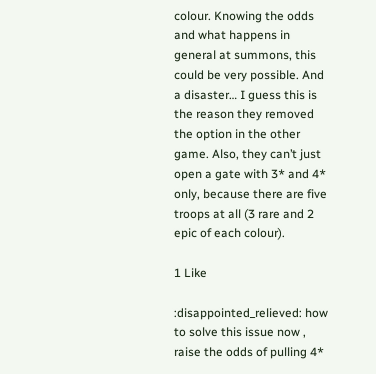colour. Knowing the odds and what happens in general at summons, this could be very possible. And a disaster… I guess this is the reason they removed the option in the other game. Also, they can’t just open a gate with 3* and 4* only, because there are five troops at all (3 rare and 2 epic of each colour).

1 Like

:disappointed_relieved: how to solve this issue now , raise the odds of pulling 4*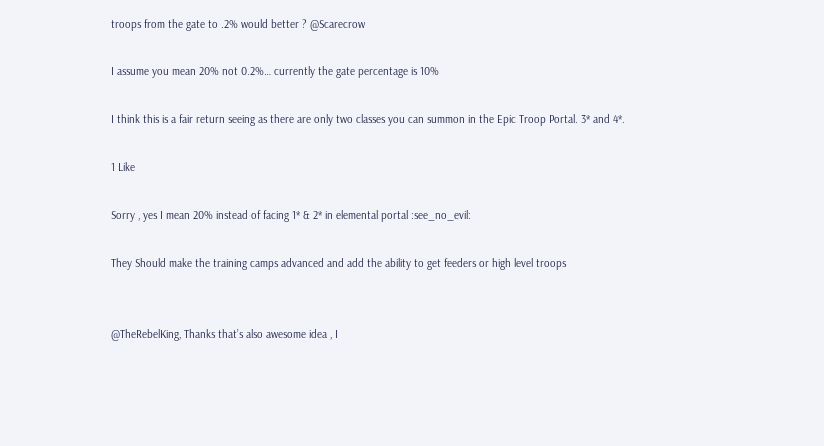troops from the gate to .2% would better ? @Scarecrow

I assume you mean 20% not 0.2%… currently the gate percentage is 10%

I think this is a fair return seeing as there are only two classes you can summon in the Epic Troop Portal. 3* and 4*.

1 Like

Sorry , yes I mean 20% instead of facing 1* & 2* in elemental portal :see_no_evil:

They Should make the training camps advanced and add the ability to get feeders or high level troops


@TheRebelKing, Thanks that’s also awesome idea , I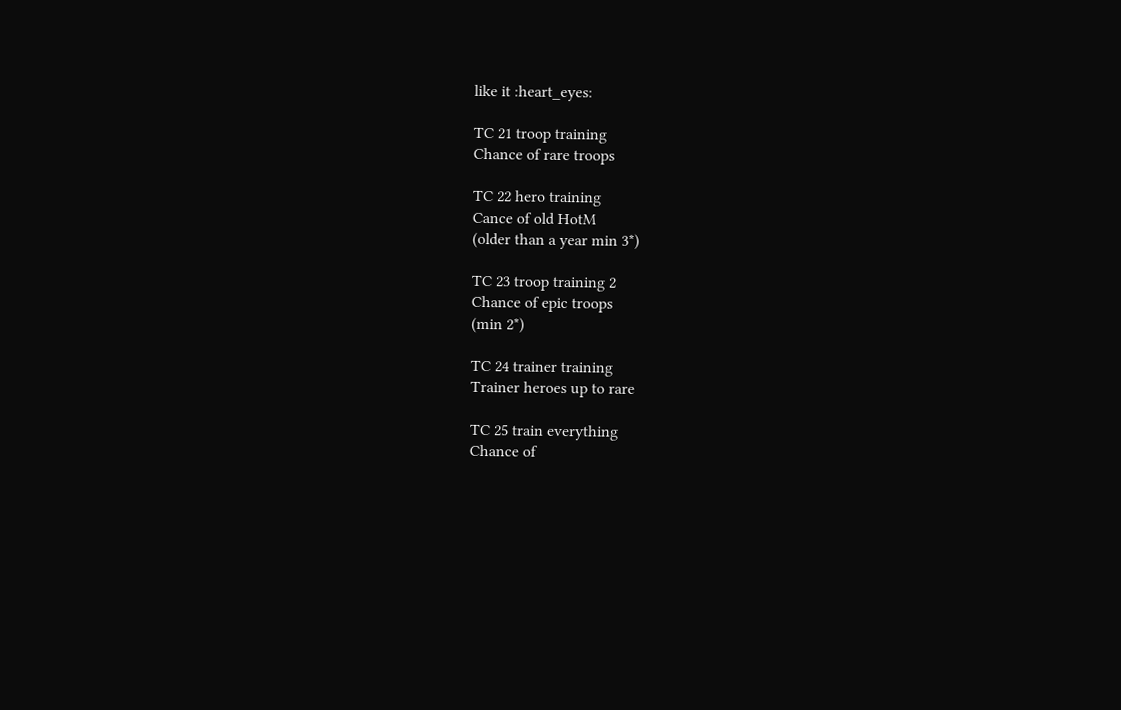like it :heart_eyes:

TC 21 troop training
Chance of rare troops

TC 22 hero training
Cance of old HotM
(older than a year min 3*)

TC 23 troop training 2
Chance of epic troops
(min 2*)

TC 24 trainer training
Trainer heroes up to rare

TC 25 train everything
Chance of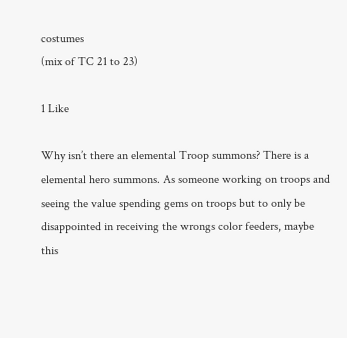costumes
(mix of TC 21 to 23)

1 Like

Why isn’t there an elemental Troop summons? There is a elemental hero summons. As someone working on troops and seeing the value spending gems on troops but to only be disappointed in receiving the wrongs color feeders, maybe this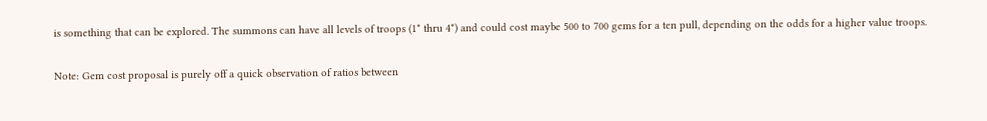is something that can be explored. The summons can have all levels of troops (1* thru 4*) and could cost maybe 500 to 700 gems for a ten pull, depending on the odds for a higher value troops.

Note: Gem cost proposal is purely off a quick observation of ratios between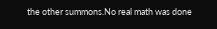the other summons.No real math was done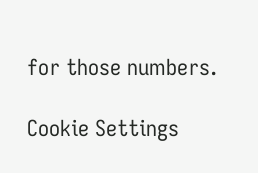for those numbers.

Cookie Settings